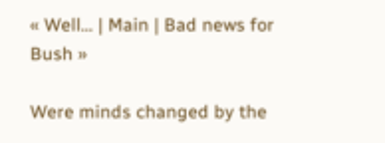« Well... | Main | Bad news for Bush »

Were minds changed by the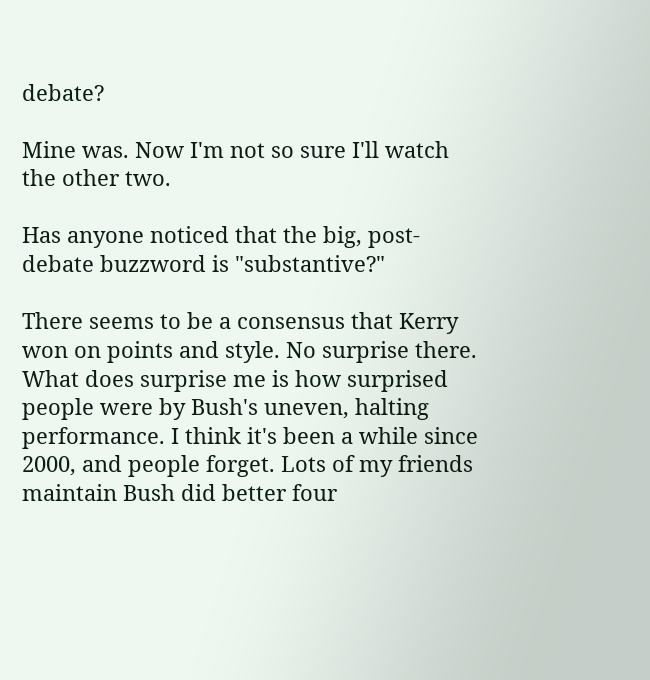debate?

Mine was. Now I'm not so sure I'll watch the other two.

Has anyone noticed that the big, post-debate buzzword is "substantive?"

There seems to be a consensus that Kerry won on points and style. No surprise there. What does surprise me is how surprised people were by Bush's uneven, halting performance. I think it's been a while since 2000, and people forget. Lots of my friends maintain Bush did better four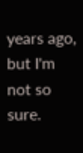years ago, but I'm not so sure.